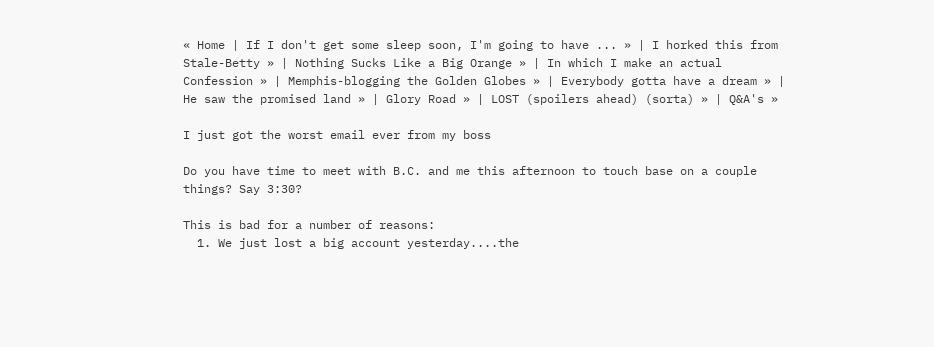« Home | If I don't get some sleep soon, I'm going to have ... » | I horked this from Stale-Betty » | Nothing Sucks Like a Big Orange » | In which I make an actual Confession » | Memphis-blogging the Golden Globes » | Everybody gotta have a dream » | He saw the promised land » | Glory Road » | LOST (spoilers ahead) (sorta) » | Q&A's »

I just got the worst email ever from my boss

Do you have time to meet with B.C. and me this afternoon to touch base on a couple things? Say 3:30?

This is bad for a number of reasons:
  1. We just lost a big account yesterday....the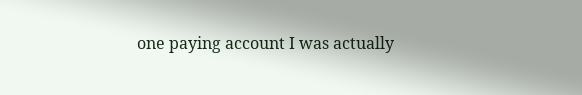one paying account I was actually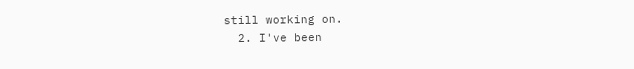still working on.
  2. I've been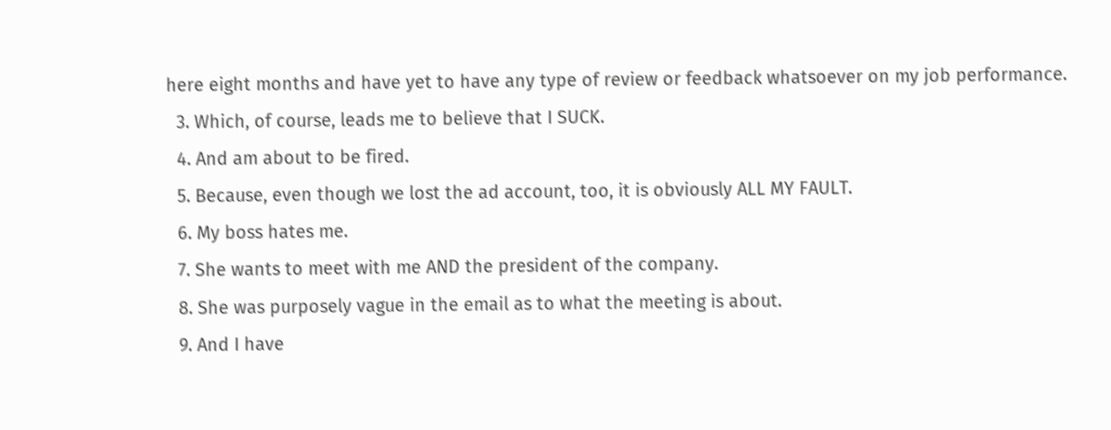here eight months and have yet to have any type of review or feedback whatsoever on my job performance.
  3. Which, of course, leads me to believe that I SUCK.
  4. And am about to be fired.
  5. Because, even though we lost the ad account, too, it is obviously ALL MY FAULT.
  6. My boss hates me.
  7. She wants to meet with me AND the president of the company.
  8. She was purposely vague in the email as to what the meeting is about.
  9. And I have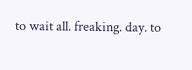to wait all. freaking. day. to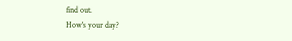find out.
How's your day?